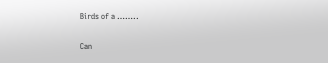Birds of a ……..

Can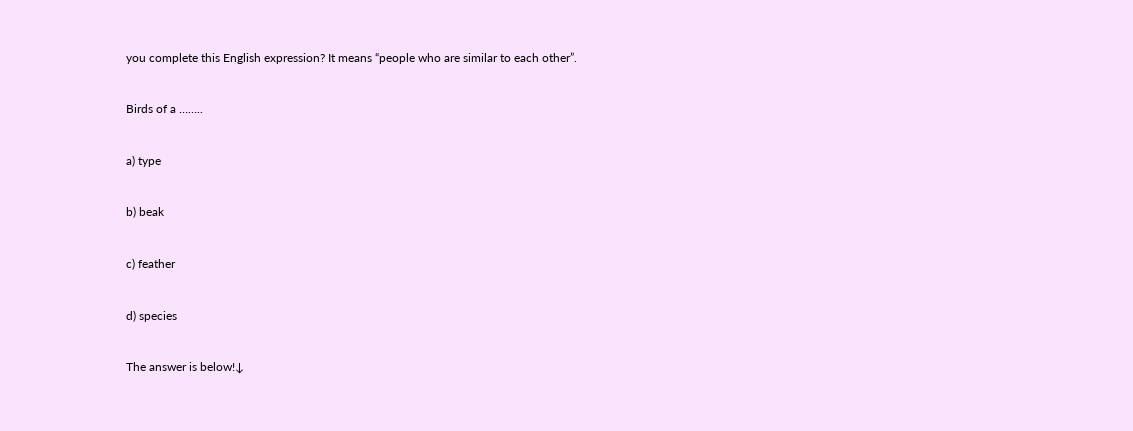you complete this English expression? It means “people who are similar to each other”.

Birds of a ……..

a) type

b) beak

c) feather

d) species

The answer is below!↓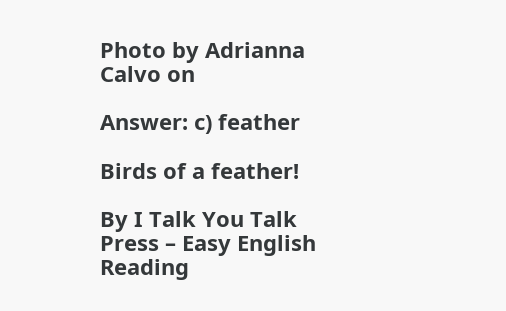Photo by Adrianna Calvo on

Answer: c) feather

Birds of a feather!

By I Talk You Talk Press – Easy English Reading